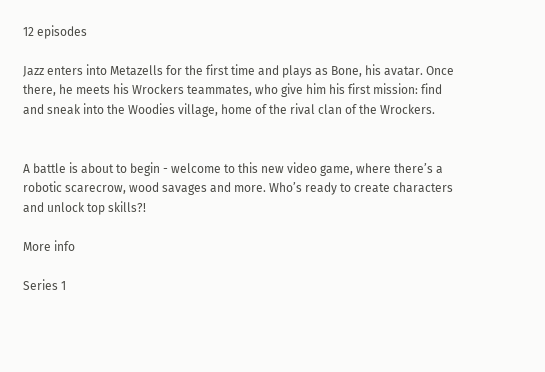12 episodes

Jazz enters into Metazells for the first time and plays as Bone, his avatar. Once there, he meets his Wrockers teammates, who give him his first mission: find and sneak into the Woodies village, home of the rival clan of the Wrockers.


A battle is about to begin - welcome to this new video game, where there’s a robotic scarecrow, wood savages and more. Who’s ready to create characters and unlock top skills?!

More info

Series 1